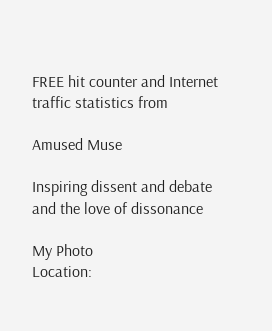FREE hit counter and Internet traffic statistics from

Amused Muse

Inspiring dissent and debate and the love of dissonance

My Photo
Location: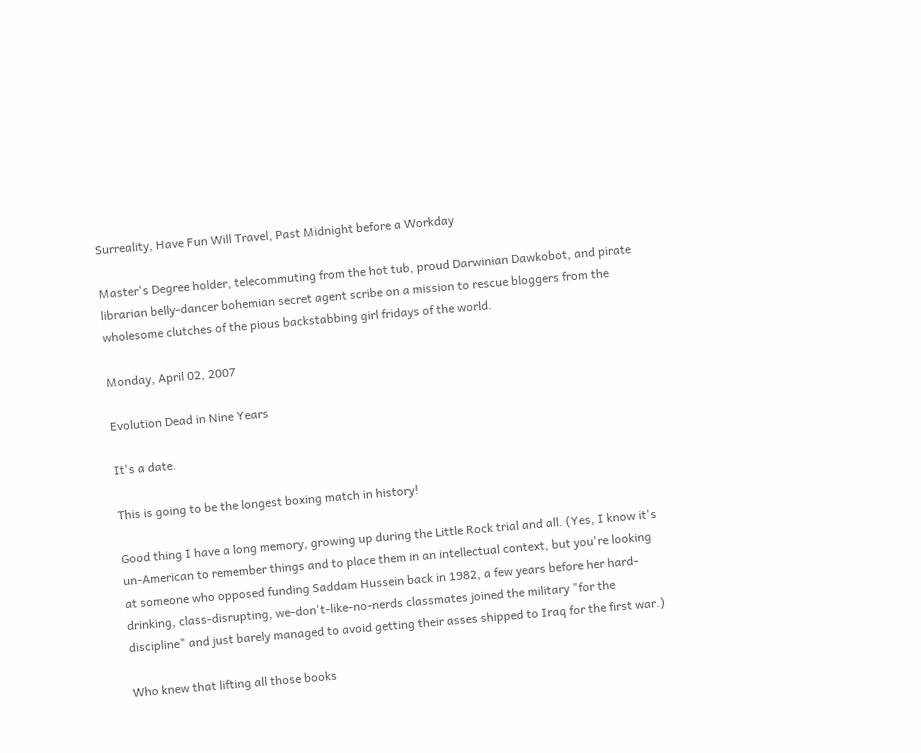Surreality, Have Fun Will Travel, Past Midnight before a Workday

Master's Degree holder, telecommuting from the hot tub, proud Darwinian Dawkobot, and pirate librarian belly-dancer bohemian secret agent scribe on a mission to rescue bloggers from the wholesome clutches of the pious backstabbing girl fridays of the world.

Monday, April 02, 2007

Evolution Dead in Nine Years

It's a date.

This is going to be the longest boxing match in history!

Good thing I have a long memory, growing up during the Little Rock trial and all. (Yes, I know it's un-American to remember things and to place them in an intellectual context, but you're looking at someone who opposed funding Saddam Hussein back in 1982, a few years before her hard-drinking, class-disrupting, we-don't-like-no-nerds classmates joined the military "for the discipline" and just barely managed to avoid getting their asses shipped to Iraq for the first war.)

Who knew that lifting all those books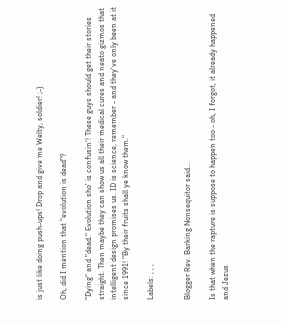is just like doing push-ups! Drop and give me Welty, soldier! ;-)

Oh, did I mention that "evolution is dead"?

"Dying" and "dead." Evolution sho' is confusin'! These guys should get their stories straight. Then maybe they can show us all their medical cures and neato gizmos that intelligent design promises us. ID is science, remember - and they've only been at it since 1991! "By their fruits shall ye know them."

Labels: , , ,


Blogger Rev. Barking Nonsequitor said...

Is that when the rapture is suppose to happen too - oh, I forgot, it already happened and Jezus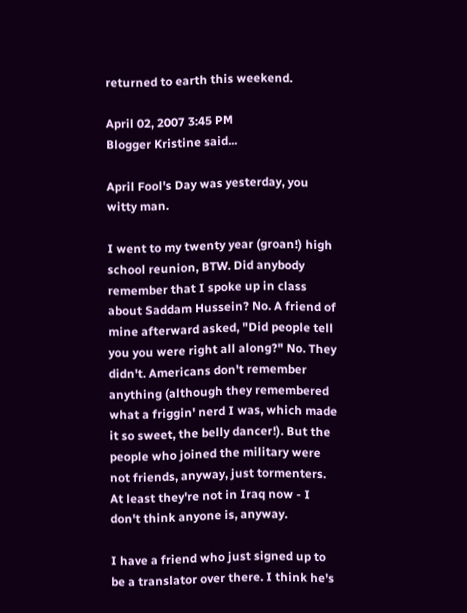returned to earth this weekend.

April 02, 2007 3:45 PM
Blogger Kristine said...

April Fool's Day was yesterday, you witty man.

I went to my twenty year (groan!) high school reunion, BTW. Did anybody remember that I spoke up in class about Saddam Hussein? No. A friend of mine afterward asked, "Did people tell you you were right all along?" No. They didn't. Americans don't remember anything (although they remembered what a friggin' nerd I was, which made it so sweet, the belly dancer!). But the people who joined the military were not friends, anyway, just tormenters. At least they're not in Iraq now - I don't think anyone is, anyway.

I have a friend who just signed up to be a translator over there. I think he's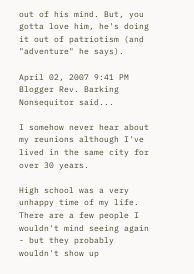out of his mind. But, you gotta love him, he's doing it out of patriotism (and "adventure" he says).

April 02, 2007 9:41 PM
Blogger Rev. Barking Nonsequitor said...

I somehow never hear about my reunions although I've lived in the same city for over 30 years.

High school was a very unhappy time of my life. There are a few people I wouldn't mind seeing again - but they probably wouldn't show up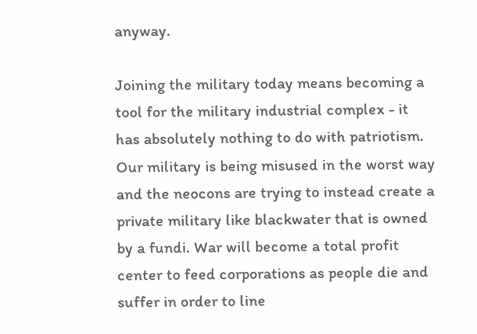anyway.

Joining the military today means becoming a tool for the military industrial complex - it has absolutely nothing to do with patriotism. Our military is being misused in the worst way and the neocons are trying to instead create a private military like blackwater that is owned by a fundi. War will become a total profit center to feed corporations as people die and suffer in order to line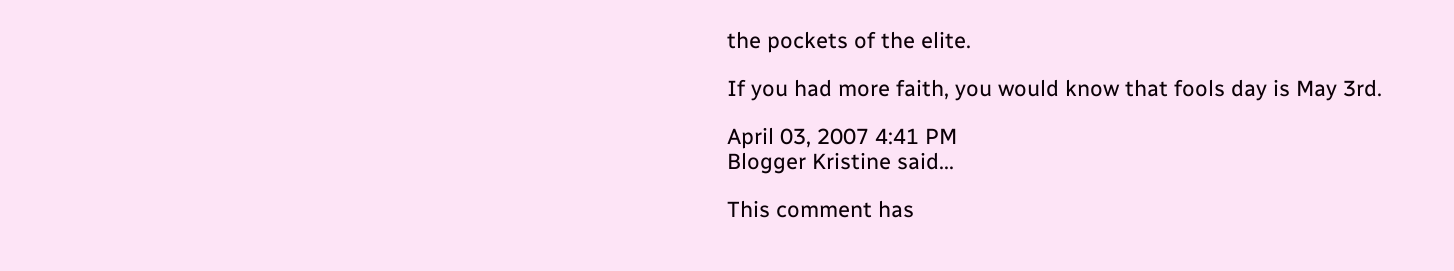the pockets of the elite.

If you had more faith, you would know that fools day is May 3rd.

April 03, 2007 4:41 PM
Blogger Kristine said...

This comment has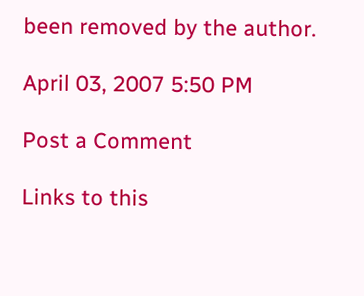been removed by the author.

April 03, 2007 5:50 PM

Post a Comment

Links to this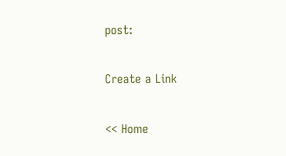post:

Create a Link

<< Home